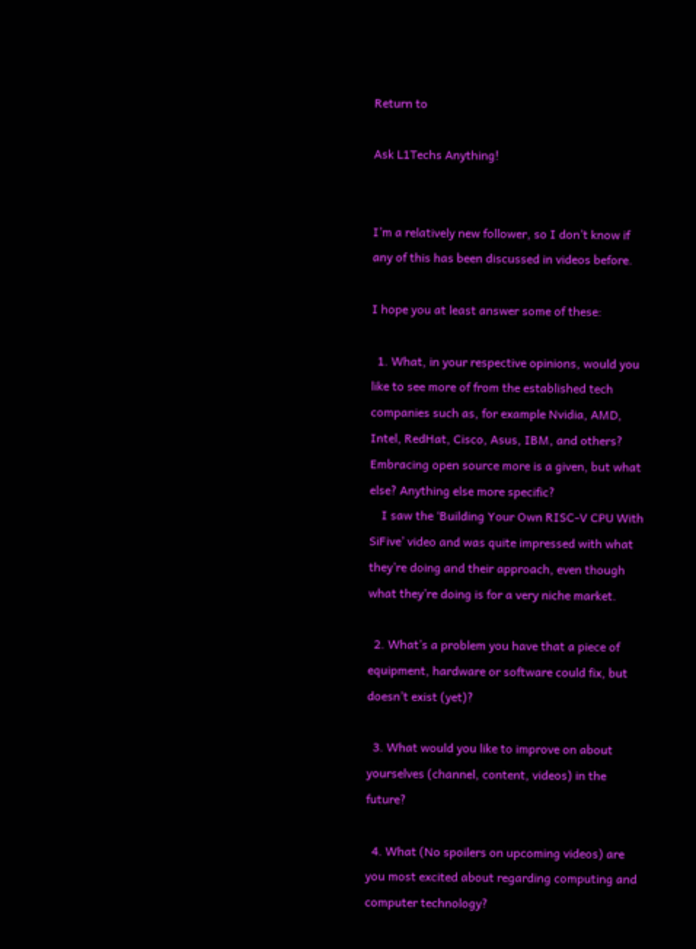Return to

Ask L1Techs Anything!


I’m a relatively new follower, so I don’t know if any of this has been discussed in videos before.

I hope you at least answer some of these:

  1. What, in your respective opinions, would you like to see more of from the established tech companies such as, for example Nvidia, AMD, Intel, RedHat, Cisco, Asus, IBM, and others? Embracing open source more is a given, but what else? Anything else more specific?
    I saw the ‘Building Your Own RISC-V CPU With SiFive’ video and was quite impressed with what they’re doing and their approach, even though what they’re doing is for a very niche market.

  2. What’s a problem you have that a piece of equipment, hardware or software could fix, but doesn’t exist (yet)?

  3. What would you like to improve on about yourselves (channel, content, videos) in the future?

  4. What (No spoilers on upcoming videos) are you most excited about regarding computing and computer technology?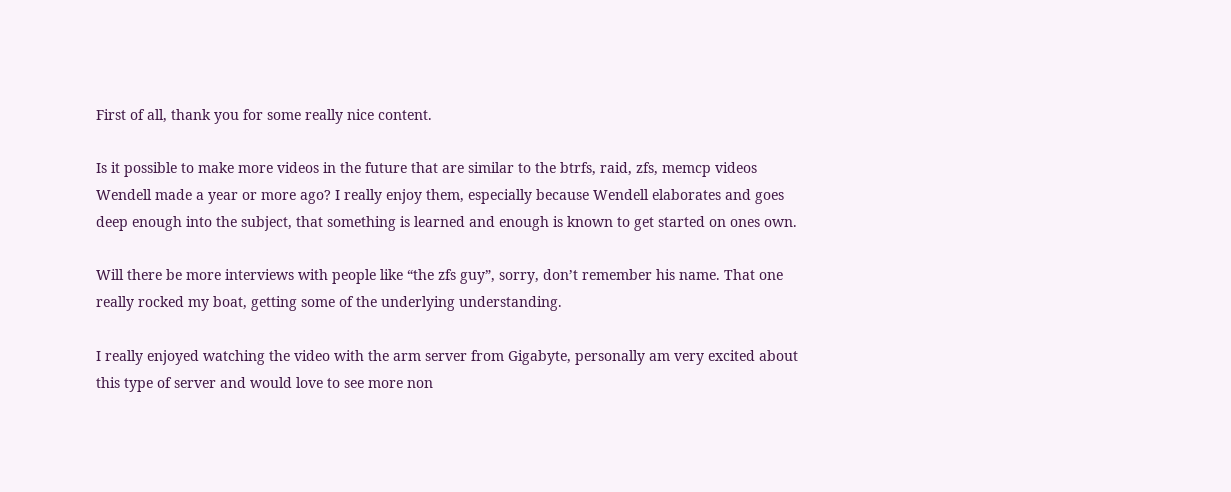First of all, thank you for some really nice content.

Is it possible to make more videos in the future that are similar to the btrfs, raid, zfs, memcp videos Wendell made a year or more ago? I really enjoy them, especially because Wendell elaborates and goes deep enough into the subject, that something is learned and enough is known to get started on ones own.

Will there be more interviews with people like “the zfs guy”, sorry, don’t remember his name. That one really rocked my boat, getting some of the underlying understanding.

I really enjoyed watching the video with the arm server from Gigabyte, personally am very excited about this type of server and would love to see more non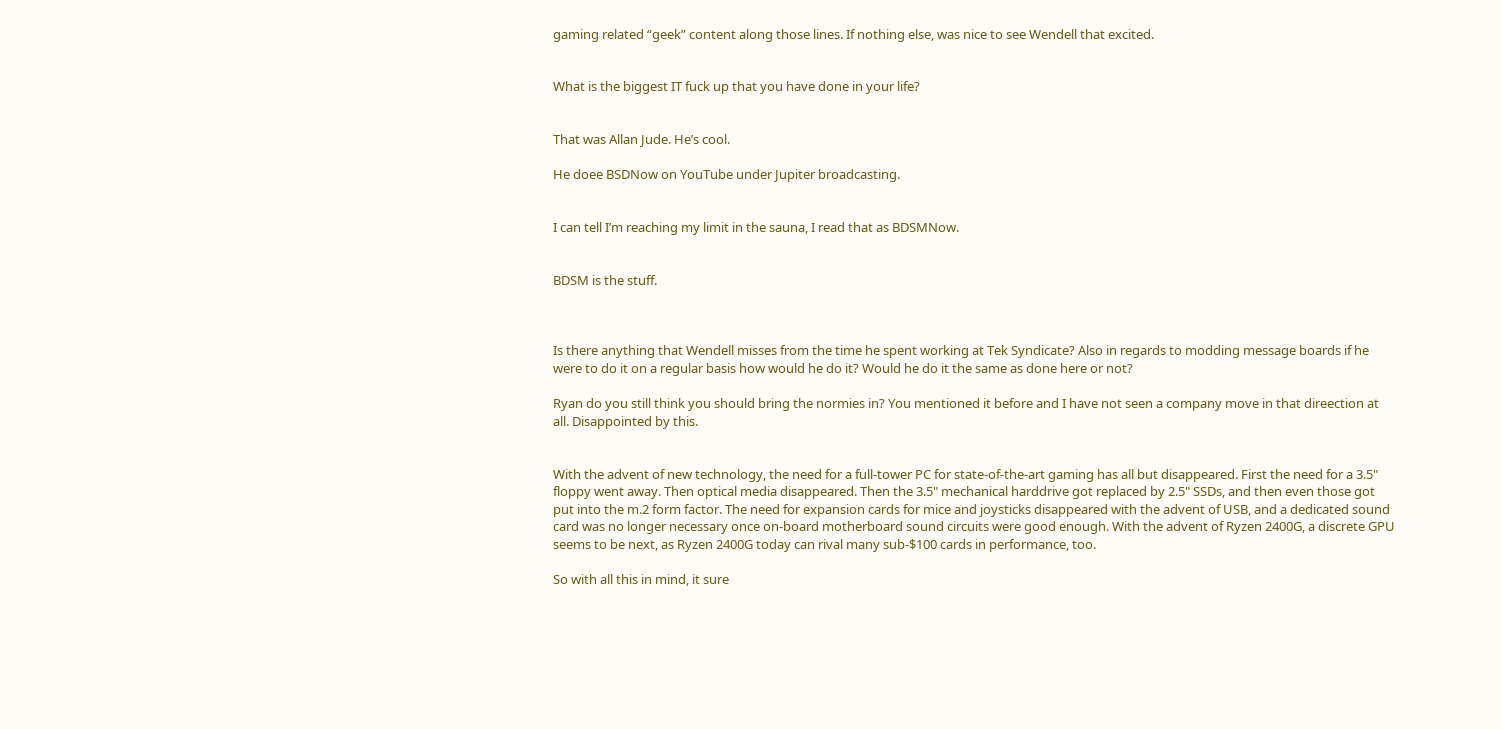gaming related “geek” content along those lines. If nothing else, was nice to see Wendell that excited.


What is the biggest IT fuck up that you have done in your life?


That was Allan Jude. He’s cool.

He doee BSDNow on YouTube under Jupiter broadcasting.


I can tell I’m reaching my limit in the sauna, I read that as BDSMNow.


BDSM is the stuff.



Is there anything that Wendell misses from the time he spent working at Tek Syndicate? Also in regards to modding message boards if he were to do it on a regular basis how would he do it? Would he do it the same as done here or not?

Ryan do you still think you should bring the normies in? You mentioned it before and I have not seen a company move in that direection at all. Disappointed by this.


With the advent of new technology, the need for a full-tower PC for state-of-the-art gaming has all but disappeared. First the need for a 3.5" floppy went away. Then optical media disappeared. Then the 3.5" mechanical harddrive got replaced by 2.5" SSDs, and then even those got put into the m.2 form factor. The need for expansion cards for mice and joysticks disappeared with the advent of USB, and a dedicated sound card was no longer necessary once on-board motherboard sound circuits were good enough. With the advent of Ryzen 2400G, a discrete GPU seems to be next, as Ryzen 2400G today can rival many sub-$100 cards in performance, too.

So with all this in mind, it sure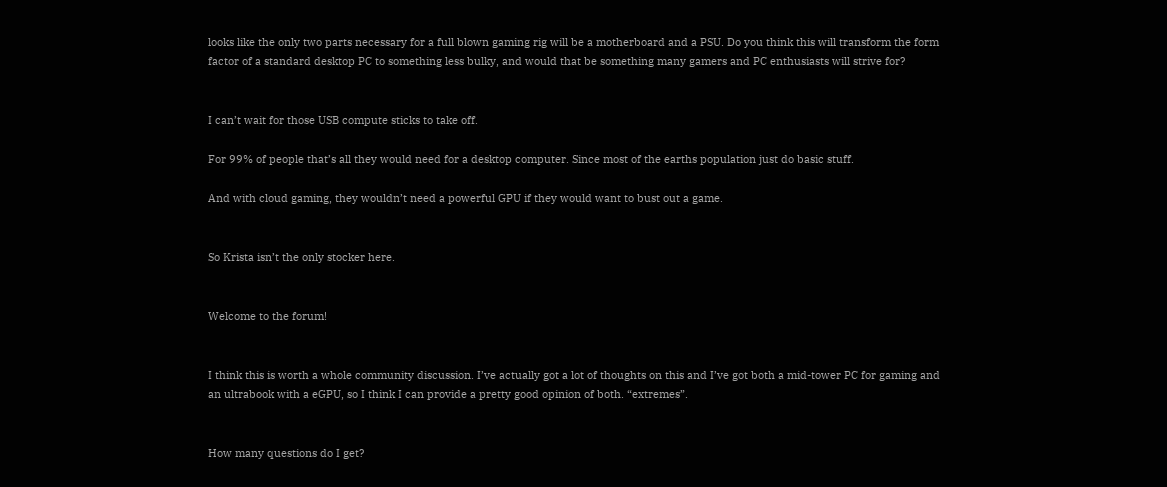looks like the only two parts necessary for a full blown gaming rig will be a motherboard and a PSU. Do you think this will transform the form factor of a standard desktop PC to something less bulky, and would that be something many gamers and PC enthusiasts will strive for?


I can’t wait for those USB compute sticks to take off.

For 99% of people that’s all they would need for a desktop computer. Since most of the earths population just do basic stuff.

And with cloud gaming, they wouldn’t need a powerful GPU if they would want to bust out a game.


So Krista isn’t the only stocker here.


Welcome to the forum!


I think this is worth a whole community discussion. I’ve actually got a lot of thoughts on this and I’ve got both a mid-tower PC for gaming and an ultrabook with a eGPU, so I think I can provide a pretty good opinion of both. “extremes”.


How many questions do I get?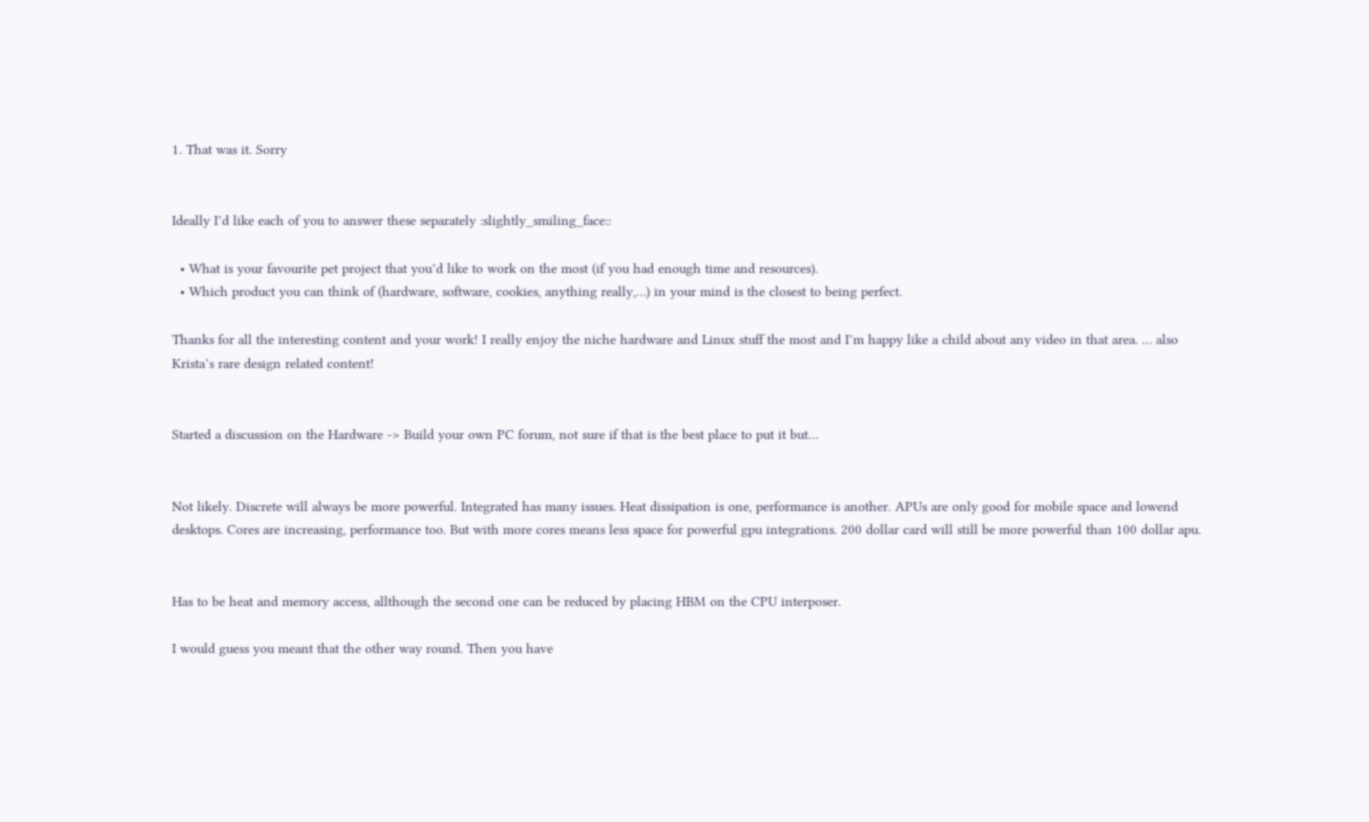1. That was it. Sorry


Ideally I’d like each of you to answer these separately :slightly_smiling_face::

  • What is your favourite pet project that you’d like to work on the most (if you had enough time and resources).
  • Which product you can think of (hardware, software, cookies, anything really,…) in your mind is the closest to being perfect.

Thanks for all the interesting content and your work! I really enjoy the niche hardware and Linux stuff the most and I’m happy like a child about any video in that area. … also Krista’s rare design related content!


Started a discussion on the Hardware -> Build your own PC forum, not sure if that is the best place to put it but…


Not likely. Discrete will always be more powerful. Integrated has many issues. Heat dissipation is one, performance is another. APUs are only good for mobile space and lowend desktops. Cores are increasing, performance too. But with more cores means less space for powerful gpu integrations. 200 dollar card will still be more powerful than 100 dollar apu.


Has to be heat and memory access, allthough the second one can be reduced by placing HBM on the CPU interposer.

I would guess you meant that the other way round. Then you have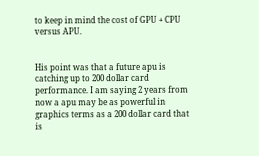to keep in mind the cost of GPU + CPU versus APU.


His point was that a future apu is catching up to 200 dollar card performance. I am saying 2 years from now a apu may be as powerful in graphics terms as a 200 dollar card that is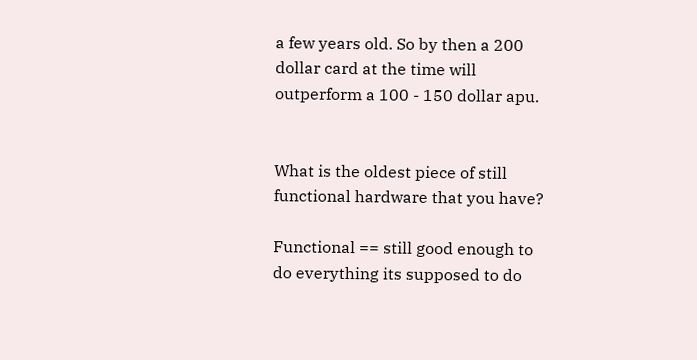a few years old. So by then a 200 dollar card at the time will outperform a 100 - 150 dollar apu.


What is the oldest piece of still functional hardware that you have?

Functional == still good enough to do everything its supposed to do